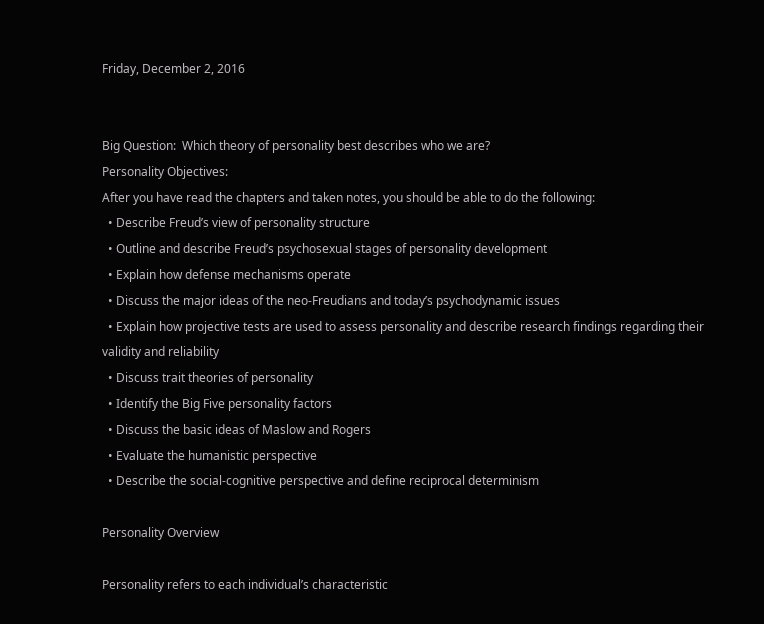Friday, December 2, 2016


Big Question:  Which theory of personality best describes who we are?
Personality Objectives:
After you have read the chapters and taken notes, you should be able to do the following:
  • Describe Freud’s view of personality structure
  • Outline and describe Freud’s psychosexual stages of personality development
  • Explain how defense mechanisms operate
  • Discuss the major ideas of the neo-Freudians and today’s psychodynamic issues
  • Explain how projective tests are used to assess personality and describe research findings regarding their validity and reliability
  • Discuss trait theories of personality
  • Identify the Big Five personality factors
  • Discuss the basic ideas of Maslow and Rogers
  • Evaluate the humanistic perspective
  • Describe the social-cognitive perspective and define reciprocal determinism

Personality Overview

Personality refers to each individual’s characteristic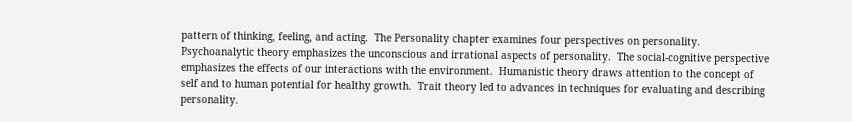pattern of thinking, feeling, and acting.  The Personality chapter examines four perspectives on personality.  Psychoanalytic theory emphasizes the unconscious and irrational aspects of personality.  The social-cognitive perspective emphasizes the effects of our interactions with the environment.  Humanistic theory draws attention to the concept of self and to human potential for healthy growth.  Trait theory led to advances in techniques for evaluating and describing personality.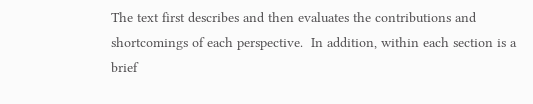The text first describes and then evaluates the contributions and shortcomings of each perspective.  In addition, within each section is a brief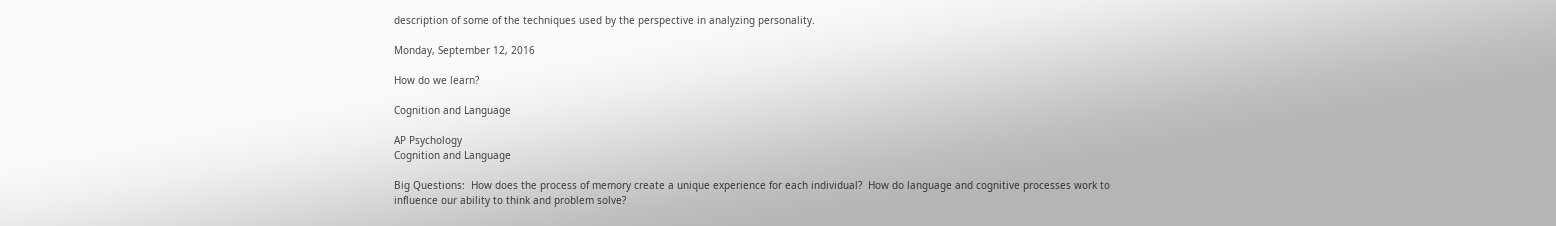description of some of the techniques used by the perspective in analyzing personality.

Monday, September 12, 2016

How do we learn?

Cognition and Language

AP Psychology
Cognition and Language

Big Questions:  How does the process of memory create a unique experience for each individual?  How do language and cognitive processes work to influence our ability to think and problem solve?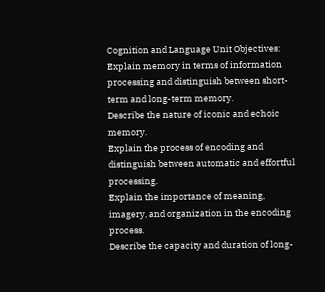Cognition and Language Unit Objectives:
Explain memory in terms of information processing and distinguish between short-term and long-term memory.
Describe the nature of iconic and echoic memory.
Explain the process of encoding and distinguish between automatic and effortful processing.
Explain the importance of meaning, imagery, and organization in the encoding process.
Describe the capacity and duration of long-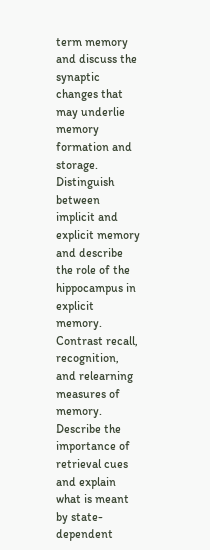term memory and discuss the synaptic changes that may underlie memory formation and storage.
Distinguish between implicit and explicit memory and describe the role of the hippocampus in explicit memory.
Contrast recall, recognition, and relearning measures of memory.
Describe the importance of retrieval cues and explain what is meant by state-dependent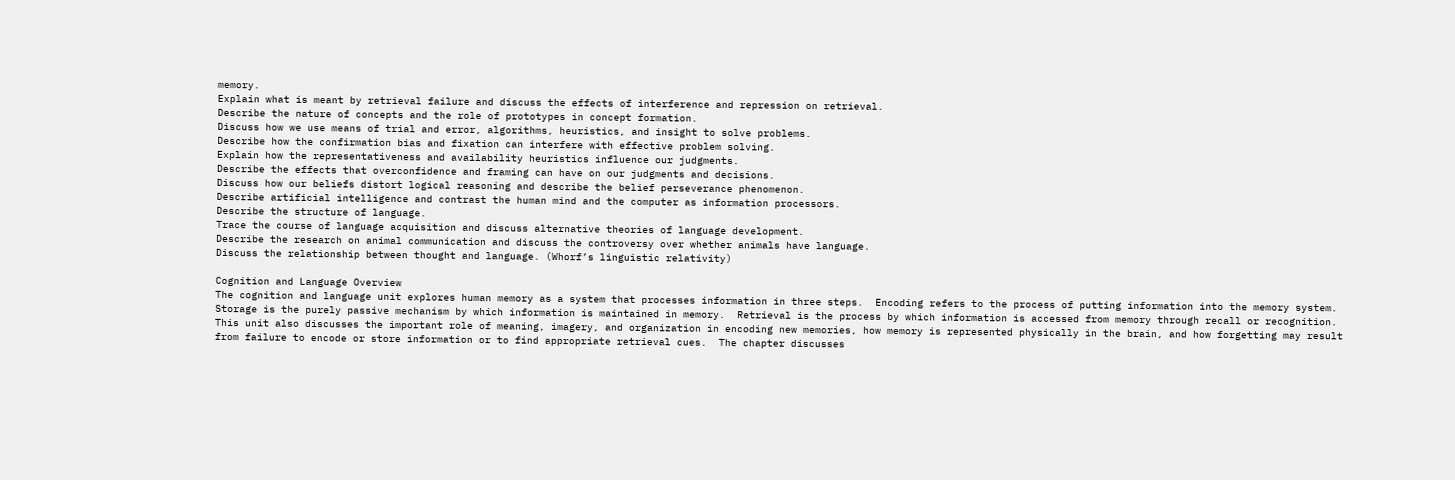memory.
Explain what is meant by retrieval failure and discuss the effects of interference and repression on retrieval.
Describe the nature of concepts and the role of prototypes in concept formation.
Discuss how we use means of trial and error, algorithms, heuristics, and insight to solve problems.
Describe how the confirmation bias and fixation can interfere with effective problem solving.
Explain how the representativeness and availability heuristics influence our judgments.
Describe the effects that overconfidence and framing can have on our judgments and decisions.
Discuss how our beliefs distort logical reasoning and describe the belief perseverance phenomenon.
Describe artificial intelligence and contrast the human mind and the computer as information processors.
Describe the structure of language.
Trace the course of language acquisition and discuss alternative theories of language development.
Describe the research on animal communication and discuss the controversy over whether animals have language.
Discuss the relationship between thought and language. (Whorf’s linguistic relativity)

Cognition and Language Overview
The cognition and language unit explores human memory as a system that processes information in three steps.  Encoding refers to the process of putting information into the memory system.  Storage is the purely passive mechanism by which information is maintained in memory.  Retrieval is the process by which information is accessed from memory through recall or recognition.
This unit also discusses the important role of meaning, imagery, and organization in encoding new memories, how memory is represented physically in the brain, and how forgetting may result from failure to encode or store information or to find appropriate retrieval cues.  The chapter discusses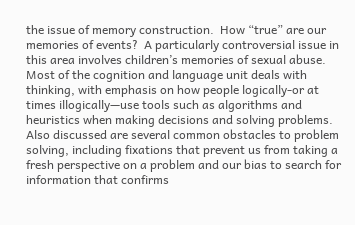the issue of memory construction.  How “true” are our memories of events?  A particularly controversial issue in this area involves children’s memories of sexual abuse.
Most of the cognition and language unit deals with thinking, with emphasis on how people logically-or at times illogically—use tools such as algorithms and heuristics when making decisions and solving problems. Also discussed are several common obstacles to problem solving, including fixations that prevent us from taking a fresh perspective on a problem and our bias to search for information that confirms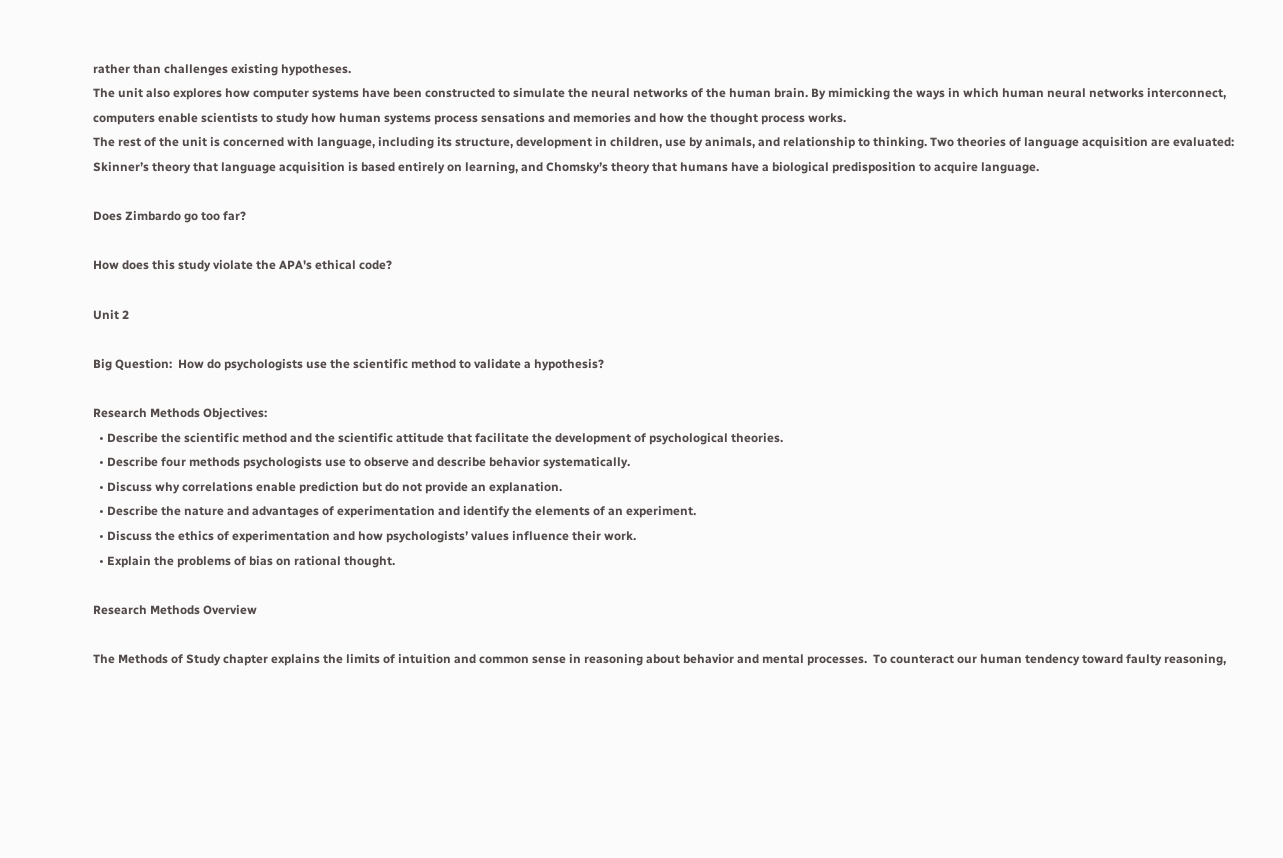rather than challenges existing hypotheses.
The unit also explores how computer systems have been constructed to simulate the neural networks of the human brain. By mimicking the ways in which human neural networks interconnect, computers enable scientists to study how human systems process sensations and memories and how the thought process works.
The rest of the unit is concerned with language, including its structure, development in children, use by animals, and relationship to thinking. Two theories of language acquisition are evaluated: Skinner’s theory that language acquisition is based entirely on learning, and Chomsky’s theory that humans have a biological predisposition to acquire language.

Does Zimbardo go too far?

How does this study violate the APA's ethical code?

Unit 2

Big Question:  How do psychologists use the scientific method to validate a hypothesis?

Research Methods Objectives:
  • Describe the scientific method and the scientific attitude that facilitate the development of psychological theories.
  • Describe four methods psychologists use to observe and describe behavior systematically.
  • Discuss why correlations enable prediction but do not provide an explanation.
  • Describe the nature and advantages of experimentation and identify the elements of an experiment.
  • Discuss the ethics of experimentation and how psychologists’ values influence their work.
  • Explain the problems of bias on rational thought.

Research Methods Overview

The Methods of Study chapter explains the limits of intuition and common sense in reasoning about behavior and mental processes.  To counteract our human tendency toward faulty reasoning,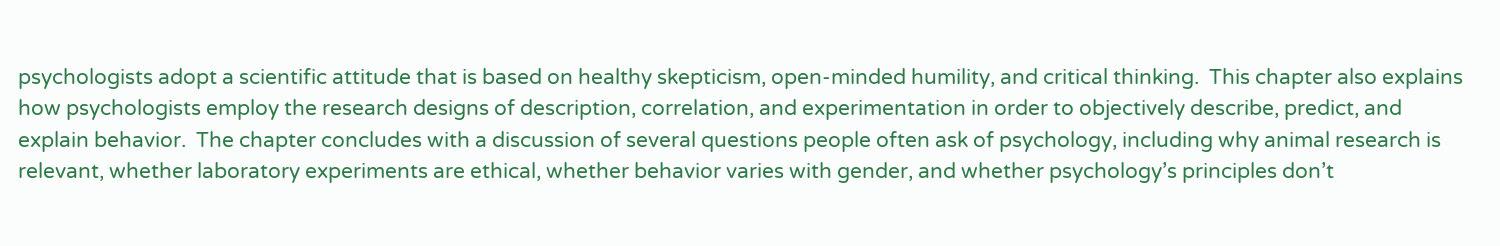psychologists adopt a scientific attitude that is based on healthy skepticism, open-minded humility, and critical thinking.  This chapter also explains how psychologists employ the research designs of description, correlation, and experimentation in order to objectively describe, predict, and explain behavior.  The chapter concludes with a discussion of several questions people often ask of psychology, including why animal research is relevant, whether laboratory experiments are ethical, whether behavior varies with gender, and whether psychology’s principles don’t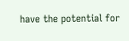have the potential for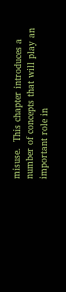misuse.  This chapter introduces a number of concepts that will play an important role in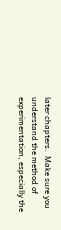later chapters.  Make sure you understand the method of experimentation, especially the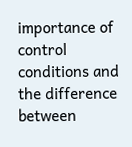importance of control conditions and the difference between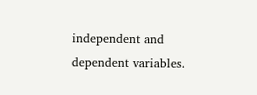independent and dependent variables.